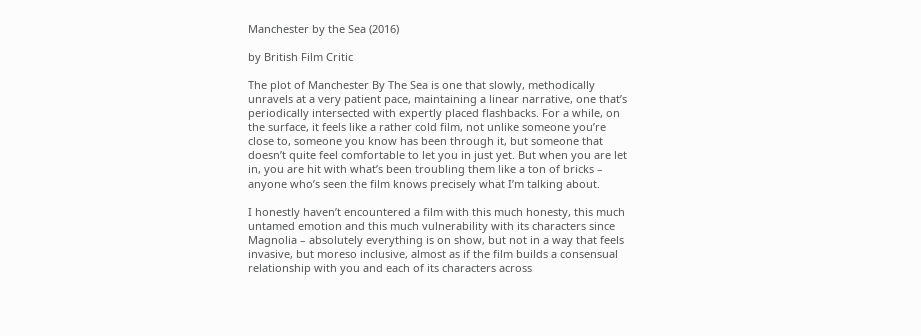Manchester by the Sea (2016)

by British Film Critic

The plot of Manchester By The Sea is one that slowly, methodically unravels at a very patient pace, maintaining a linear narrative, one that’s periodically intersected with expertly placed flashbacks. For a while, on the surface, it feels like a rather cold film, not unlike someone you’re close to, someone you know has been through it, but someone that doesn’t quite feel comfortable to let you in just yet. But when you are let in, you are hit with what’s been troubling them like a ton of bricks – anyone who’s seen the film knows precisely what I’m talking about.

I honestly haven’t encountered a film with this much honesty, this much untamed emotion and this much vulnerability with its characters since Magnolia – absolutely everything is on show, but not in a way that feels invasive, but moreso inclusive, almost as if the film builds a consensual relationship with you and each of its characters across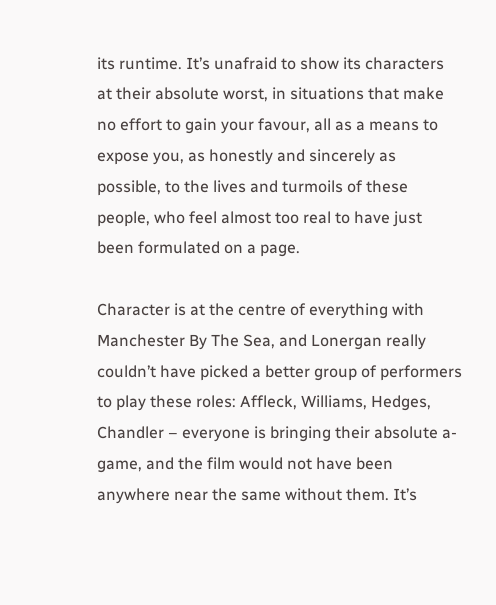its runtime. It’s unafraid to show its characters at their absolute worst, in situations that make no effort to gain your favour, all as a means to expose you, as honestly and sincerely as possible, to the lives and turmoils of these people, who feel almost too real to have just been formulated on a page.

Character is at the centre of everything with Manchester By The Sea, and Lonergan really couldn’t have picked a better group of performers to play these roles: Affleck, Williams, Hedges, Chandler – everyone is bringing their absolute a-game, and the film would not have been anywhere near the same without them. It’s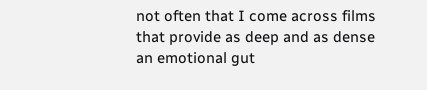not often that I come across films that provide as deep and as dense an emotional gut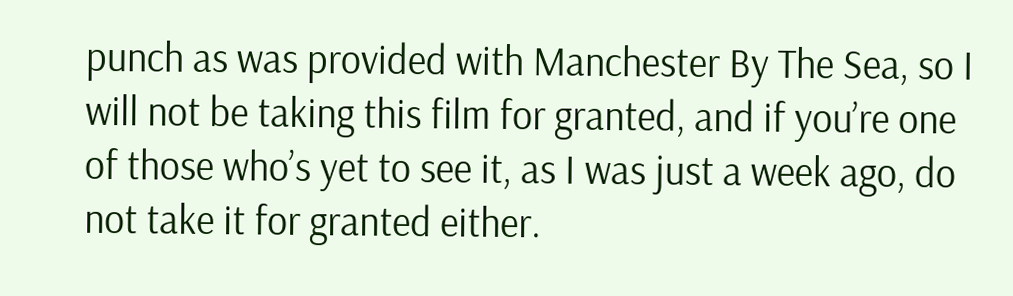punch as was provided with Manchester By The Sea, so I will not be taking this film for granted, and if you’re one of those who’s yet to see it, as I was just a week ago, do not take it for granted either.